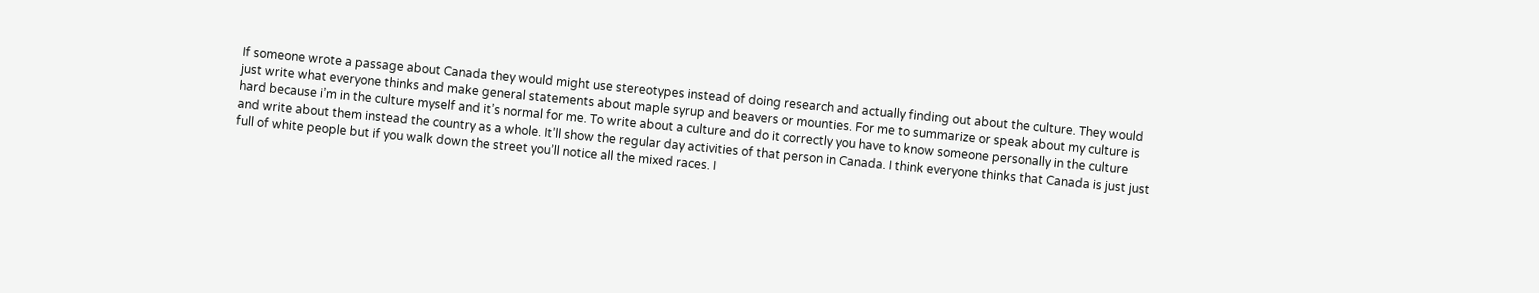If someone wrote a passage about Canada they would might use stereotypes instead of doing research and actually finding out about the culture. They would just write what everyone thinks and make general statements about maple syrup and beavers or mounties. For me to summarize or speak about my culture is hard because i’m in the culture myself and it’s normal for me. To write about a culture and do it correctly you have to know someone personally in the culture and write about them instead the country as a whole. It’ll show the regular day activities of that person in Canada. I think everyone thinks that Canada is just just full of white people but if you walk down the street you’ll notice all the mixed races. I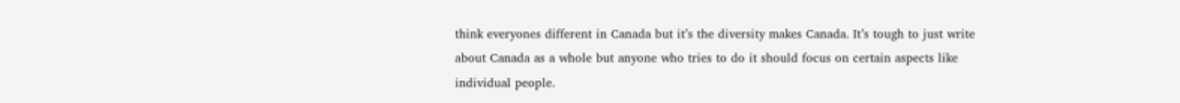think everyones different in Canada but it’s the diversity makes Canada. It’s tough to just write about Canada as a whole but anyone who tries to do it should focus on certain aspects like individual people.